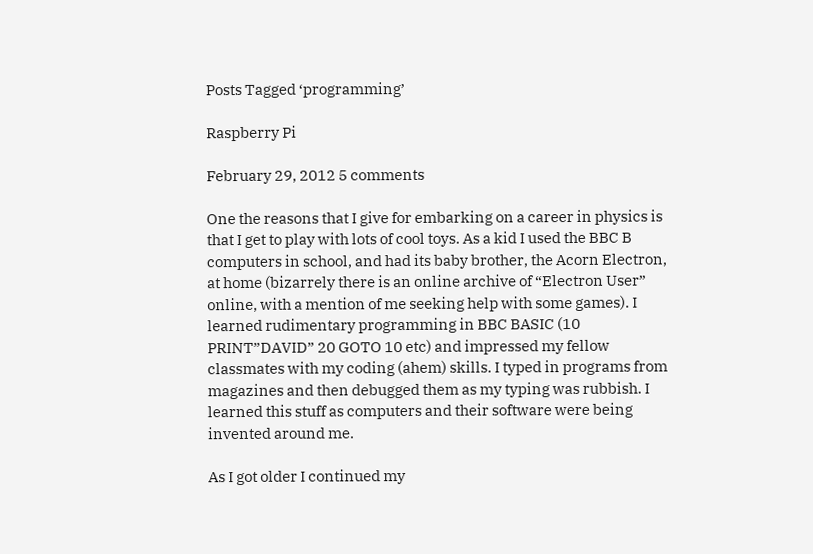Posts Tagged ‘programming’

Raspberry Pi

February 29, 2012 5 comments

One the reasons that I give for embarking on a career in physics is that I get to play with lots of cool toys. As a kid I used the BBC B computers in school, and had its baby brother, the Acorn Electron, at home (bizarrely there is an online archive of “Electron User” online, with a mention of me seeking help with some games). I learned rudimentary programming in BBC BASIC (10 PRINT”DAVID” 20 GOTO 10 etc) and impressed my fellow classmates with my coding (ahem) skills. I typed in programs from magazines and then debugged them as my typing was rubbish. I learned this stuff as computers and their software were being invented around me.

As I got older I continued my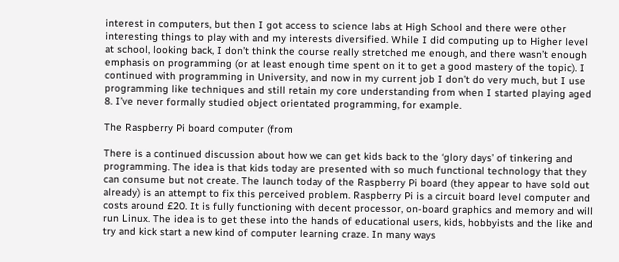interest in computers, but then I got access to science labs at High School and there were other interesting things to play with and my interests diversified. While I did computing up to Higher level at school, looking back, I don’t think the course really stretched me enough, and there wasn’t enough emphasis on programming (or at least enough time spent on it to get a good mastery of the topic). I continued with programming in University, and now in my current job I don’t do very much, but I use programming like techniques and still retain my core understanding from when I started playing aged 8. I’ve never formally studied object orientated programming, for example.

The Raspberry Pi board computer (from

There is a continued discussion about how we can get kids back to the ‘glory days’ of tinkering and programming. The idea is that kids today are presented with so much functional technology that they can consume but not create. The launch today of the Raspberry Pi board (they appear to have sold out already) is an attempt to fix this perceived problem. Raspberry Pi is a circuit board level computer and costs around £20. It is fully functioning with decent processor, on-board graphics and memory and will run Linux. The idea is to get these into the hands of educational users, kids, hobbyists and the like and try and kick start a new kind of computer learning craze. In many ways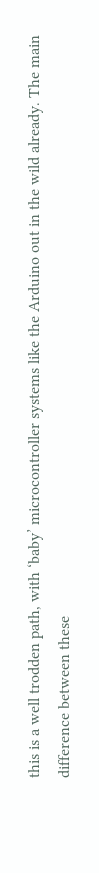this is a well trodden path, with ‘baby’ microcontroller systems like the Arduino out in the wild already. The main difference between these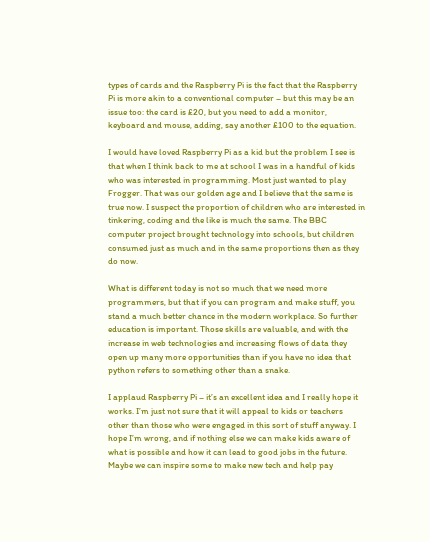types of cards and the Raspberry Pi is the fact that the Raspberry Pi is more akin to a conventional computer – but this may be an issue too: the card is £20, but you need to add a monitor, keyboard and mouse, adding, say another £100 to the equation.

I would have loved Raspberry Pi as a kid but the problem I see is that when I think back to me at school I was in a handful of kids who was interested in programming. Most just wanted to play Frogger. That was our golden age and I believe that the same is true now. I suspect the proportion of children who are interested in tinkering, coding and the like is much the same. The BBC computer project brought technology into schools, but children consumed just as much and in the same proportions then as they do now.

What is different today is not so much that we need more programmers, but that if you can program and make stuff, you stand a much better chance in the modern workplace. So further education is important. Those skills are valuable, and with the increase in web technologies and increasing flows of data they open up many more opportunities than if you have no idea that python refers to something other than a snake.

I applaud Raspberry Pi – it’s an excellent idea and I really hope it works. I’m just not sure that it will appeal to kids or teachers other than those who were engaged in this sort of stuff anyway. I hope I’m wrong, and if nothing else we can make kids aware of what is possible and how it can lead to good jobs in the future. Maybe we can inspire some to make new tech and help pay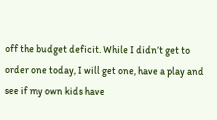off the budget deficit. While I didn’t get to order one today, I will get one, have a play and see if my own kids have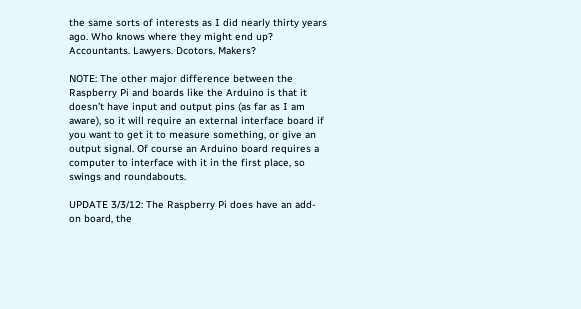the same sorts of interests as I did nearly thirty years ago. Who knows where they might end up? Accountants. Lawyers. Dcotors. Makers?

NOTE: The other major difference between the Raspberry Pi and boards like the Arduino is that it doesn’t have input and output pins (as far as I am aware), so it will require an external interface board if you want to get it to measure something, or give an output signal. Of course an Arduino board requires a computer to interface with it in the first place, so swings and roundabouts.

UPDATE 3/3/12: The Raspberry Pi does have an add-on board, the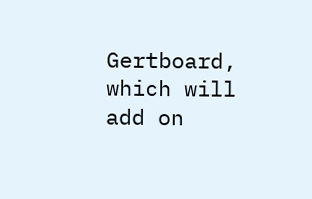Gertboard, which will add on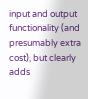input and output functionality (and presumably extra cost), but clearly adds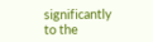significantly to the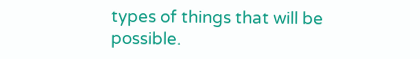types of things that will be possible.